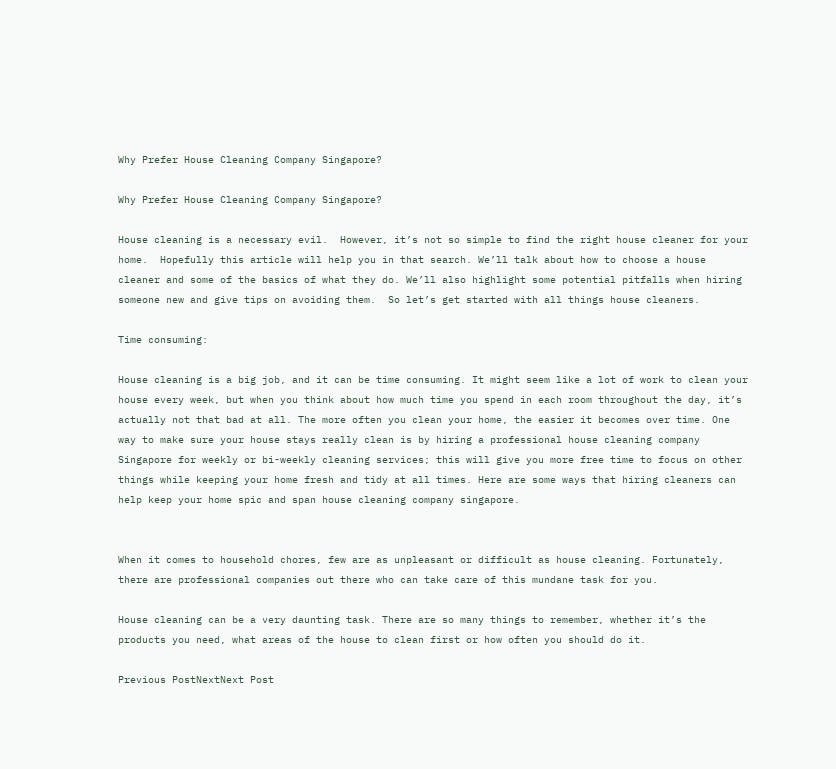Why Prefer House Cleaning Company Singapore?

Why Prefer House Cleaning Company Singapore?

House cleaning is a necessary evil.  However, it’s not so simple to find the right house cleaner for your home.  Hopefully this article will help you in that search. We’ll talk about how to choose a house cleaner and some of the basics of what they do. We’ll also highlight some potential pitfalls when hiring someone new and give tips on avoiding them.  So let’s get started with all things house cleaners.

Time consuming:

House cleaning is a big job, and it can be time consuming. It might seem like a lot of work to clean your house every week, but when you think about how much time you spend in each room throughout the day, it’s actually not that bad at all. The more often you clean your home, the easier it becomes over time. One way to make sure your house stays really clean is by hiring a professional house cleaning company Singapore for weekly or bi-weekly cleaning services; this will give you more free time to focus on other things while keeping your home fresh and tidy at all times. Here are some ways that hiring cleaners can help keep your home spic and span house cleaning company singapore.


When it comes to household chores, few are as unpleasant or difficult as house cleaning. Fortunately, there are professional companies out there who can take care of this mundane task for you.

House cleaning can be a very daunting task. There are so many things to remember, whether it’s the products you need, what areas of the house to clean first or how often you should do it.

Previous PostNextNext Post